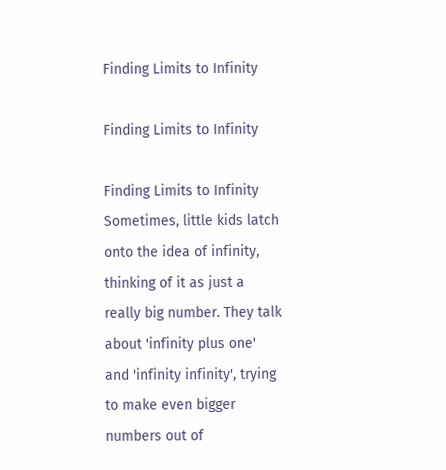Finding Limits to Infinity

Finding Limits to Infinity

Finding Limits to Infinity Sometimes, little kids latch onto the idea of infinity, thinking of it as just a really big number. They talk about 'infinity plus one' and 'infinity infinity', trying to make even bigger numbers out of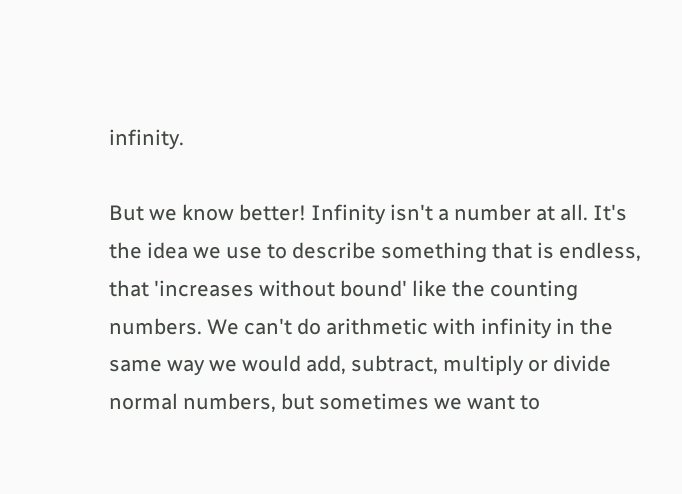infinity.

But we know better! Infinity isn't a number at all. It's the idea we use to describe something that is endless, that 'increases without bound' like the counting numbers. We can't do arithmetic with infinity in the same way we would add, subtract, multiply or divide normal numbers, but sometimes we want to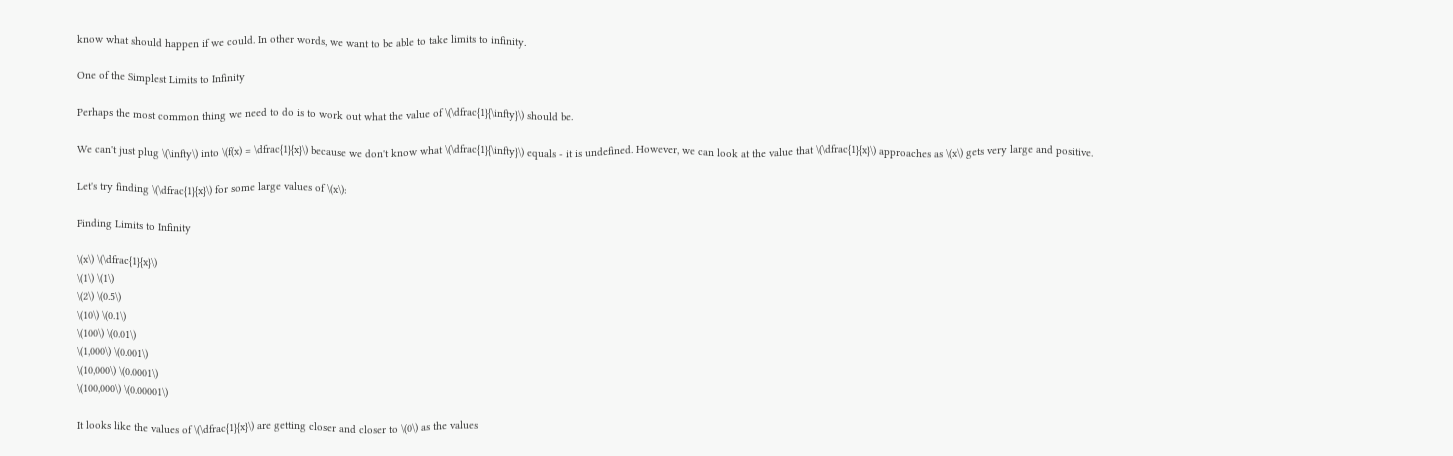know what should happen if we could. In other words, we want to be able to take limits to infinity.

One of the Simplest Limits to Infinity

Perhaps the most common thing we need to do is to work out what the value of \(\dfrac{1}{\infty}\) should be.

We can't just plug \(\infty\) into \(f(x) = \dfrac{1}{x}\) because we don't know what \(\dfrac{1}{\infty}\) equals - it is undefined. However, we can look at the value that \(\dfrac{1}{x}\) approaches as \(x\) gets very large and positive.

Let's try finding \(\dfrac{1}{x}\) for some large values of \(x\):

Finding Limits to Infinity

\(x\) \(\dfrac{1}{x}\)
\(1\) \(1\)
\(2\) \(0.5\)
\(10\) \(0.1\)
\(100\) \(0.01\)
\(1,000\) \(0.001\)
\(10,000\) \(0.0001\)
\(100,000\) \(0.00001\)

It looks like the values of \(\dfrac{1}{x}\) are getting closer and closer to \(0\) as the values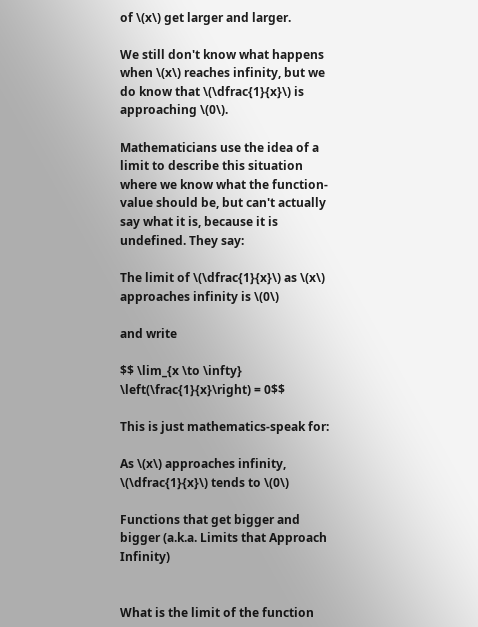of \(x\) get larger and larger.

We still don't know what happens when \(x\) reaches infinity, but we do know that \(\dfrac{1}{x}\) is approaching \(0\).

Mathematicians use the idea of a limit to describe this situation where we know what the function-value should be, but can't actually say what it is, because it is undefined. They say:

The limit of \(\dfrac{1}{x}\) as \(x\) approaches infinity is \(0\)

and write

$$ \lim_{x \to \infty} \left(\frac{1}{x}\right) = 0$$

This is just mathematics-speak for:

As \(x\) approaches infinity, \(\dfrac{1}{x}\) tends to \(0\)

Functions that get bigger and bigger (a.k.a. Limits that Approach Infinity)


What is the limit of the function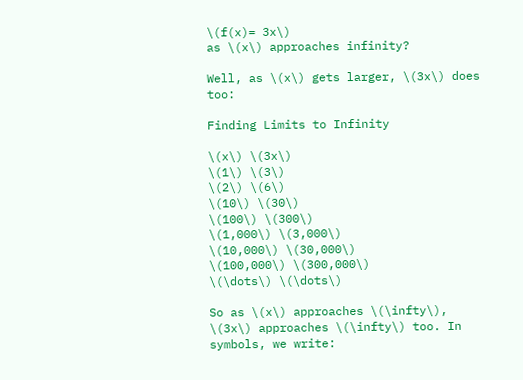\(f(x)= 3x\)
as \(x\) approaches infinity?

Well, as \(x\) gets larger, \(3x\) does too:

Finding Limits to Infinity

\(x\) \(3x\)
\(1\) \(3\)
\(2\) \(6\)
\(10\) \(30\)
\(100\) \(300\)
\(1,000\) \(3,000\)
\(10,000\) \(30,000\)
\(100,000\) \(300,000\)
\(\dots\) \(\dots\)

So as \(x\) approaches \(\infty\), \(3x\) approaches \(\infty\) too. In symbols, we write: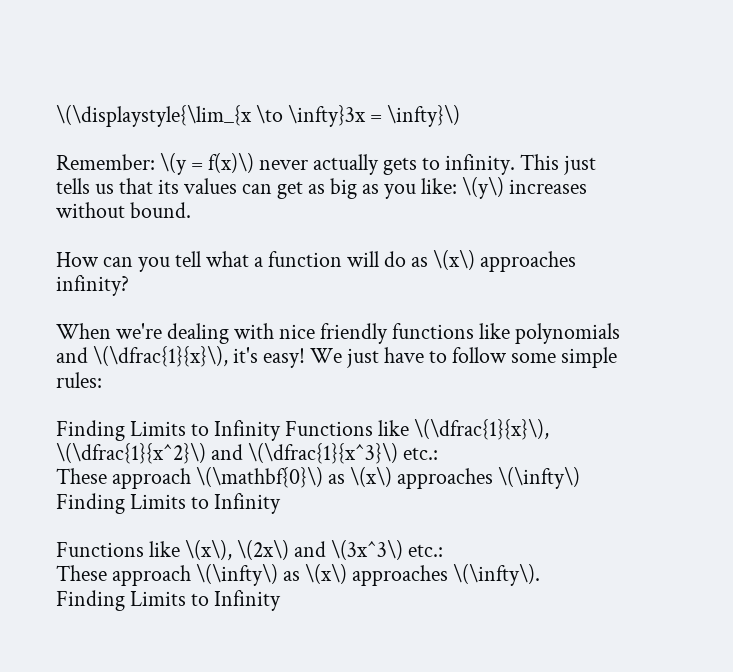\(\displaystyle{\lim_{x \to \infty}3x = \infty}\)

Remember: \(y = f(x)\) never actually gets to infinity. This just tells us that its values can get as big as you like: \(y\) increases without bound.

How can you tell what a function will do as \(x\) approaches infinity?

When we're dealing with nice friendly functions like polynomials and \(\dfrac{1}{x}\), it's easy! We just have to follow some simple rules:

Finding Limits to Infinity Functions like \(\dfrac{1}{x}\), \(\dfrac{1}{x^2}\) and \(\dfrac{1}{x^3}\) etc.:
These approach \(\mathbf{0}\) as \(x\) approaches \(\infty\)
Finding Limits to Infinity

Functions like \(x\), \(2x\) and \(3x^3\) etc.:
These approach \(\infty\) as \(x\) approaches \(\infty\).
Finding Limits to Infinity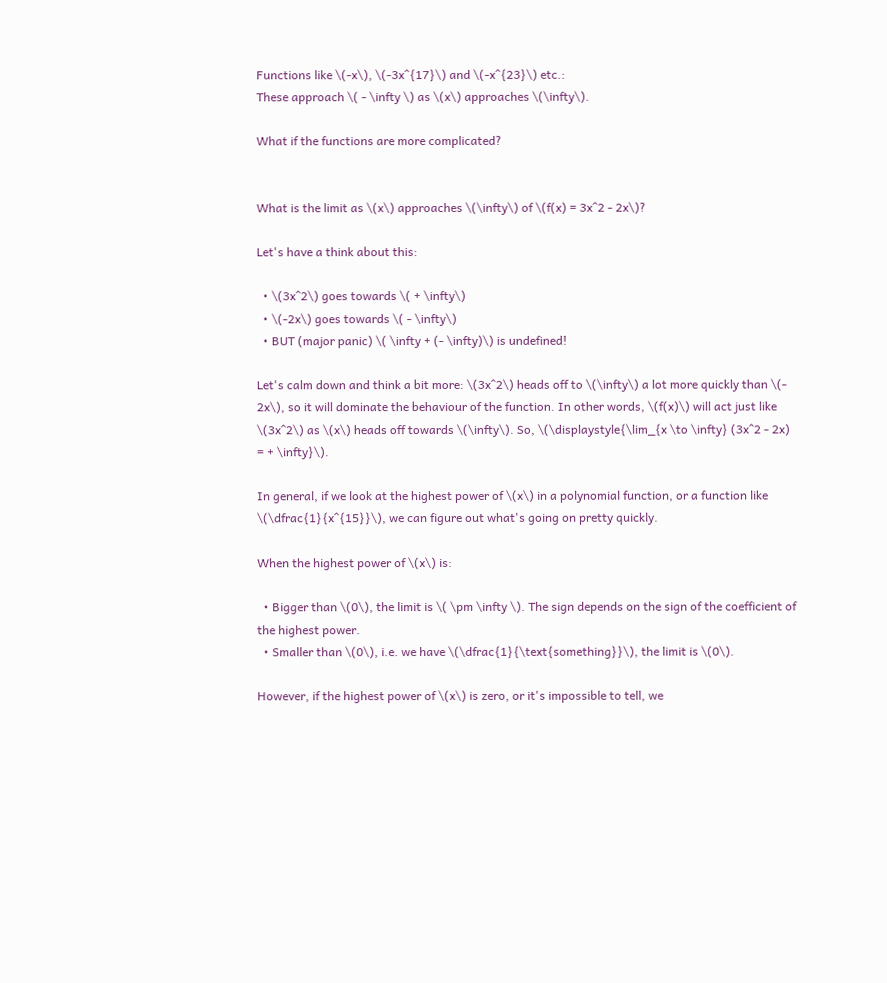Functions like \(-x\), \(-3x^{17}\) and \(-x^{23}\) etc.:
These approach \( - \infty \) as \(x\) approaches \(\infty\).

What if the functions are more complicated?


What is the limit as \(x\) approaches \(\infty\) of \(f(x) = 3x^2 - 2x\)?

Let's have a think about this:

  • \(3x^2\) goes towards \( + \infty\)
  • \(-2x\) goes towards \( - \infty\)
  • BUT (major panic) \( \infty + (- \infty)\) is undefined!

Let's calm down and think a bit more: \(3x^2\) heads off to \(\infty\) a lot more quickly than \(- 2x\), so it will dominate the behaviour of the function. In other words, \(f(x)\) will act just like \(3x^2\) as \(x\) heads off towards \(\infty\). So, \(\displaystyle{\lim_{x \to \infty} (3x^2 - 2x) = + \infty}\).

In general, if we look at the highest power of \(x\) in a polynomial function, or a function like \(\dfrac{1}{x^{15}}\), we can figure out what's going on pretty quickly.

When the highest power of \(x\) is:

  • Bigger than \(0\), the limit is \( \pm \infty \). The sign depends on the sign of the coefficient of the highest power.
  • Smaller than \(0\), i.e. we have \(\dfrac{1}{\text{something}}\), the limit is \(0\).

However, if the highest power of \(x\) is zero, or it's impossible to tell, we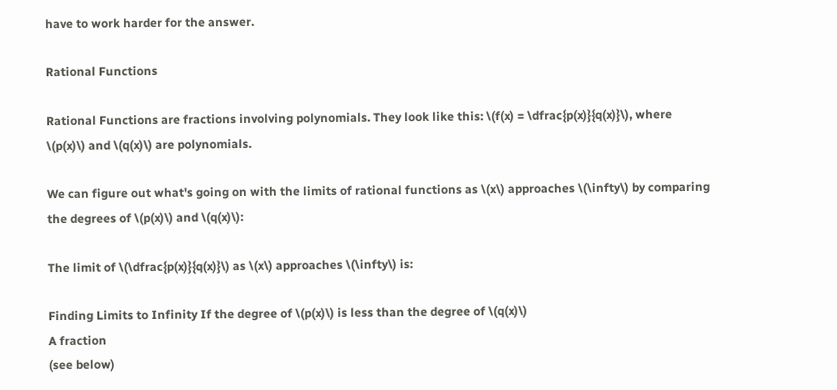have to work harder for the answer.

Rational Functions

Rational Functions are fractions involving polynomials. They look like this: \(f(x) = \dfrac{p(x)}{q(x)}\), where \(p(x)\) and \(q(x)\) are polynomials.

We can figure out what's going on with the limits of rational functions as \(x\) approaches \(\infty\) by comparing the degrees of \(p(x)\) and \(q(x)\):

The limit of \(\dfrac{p(x)}{q(x)}\) as \(x\) approaches \(\infty\) is:

Finding Limits to Infinity If the degree of \(p(x)\) is less than the degree of \(q(x)\)
A fraction
(see below)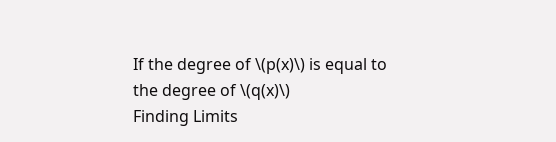If the degree of \(p(x)\) is equal to the degree of \(q(x)\)
Finding Limits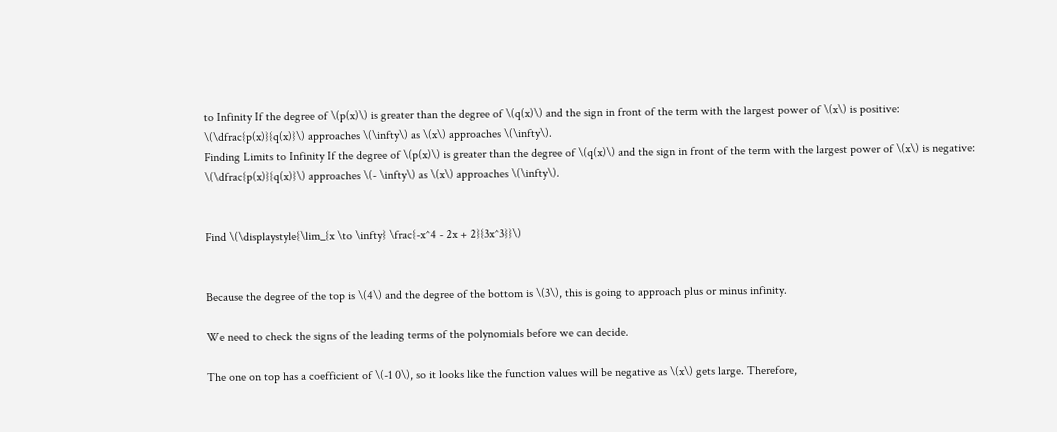to Infinity If the degree of \(p(x)\) is greater than the degree of \(q(x)\) and the sign in front of the term with the largest power of \(x\) is positive:
\(\dfrac{p(x)}{q(x)}\) approaches \(\infty\) as \(x\) approaches \(\infty\).
Finding Limits to Infinity If the degree of \(p(x)\) is greater than the degree of \(q(x)\) and the sign in front of the term with the largest power of \(x\) is negative:
\(\dfrac{p(x)}{q(x)}\) approaches \(- \infty\) as \(x\) approaches \(\infty\).


Find \(\displaystyle{\lim_{x \to \infty} \frac{-x^4 - 2x + 2}{3x^3}}\)


Because the degree of the top is \(4\) and the degree of the bottom is \(3\), this is going to approach plus or minus infinity.

We need to check the signs of the leading terms of the polynomials before we can decide.

The one on top has a coefficient of \(-1 0\), so it looks like the function values will be negative as \(x\) gets large. Therefore,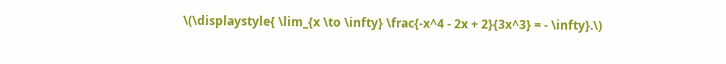\(\displaystyle{ \lim_{x \to \infty} \frac{-x^4 - 2x + 2}{3x^3} = - \infty}.\)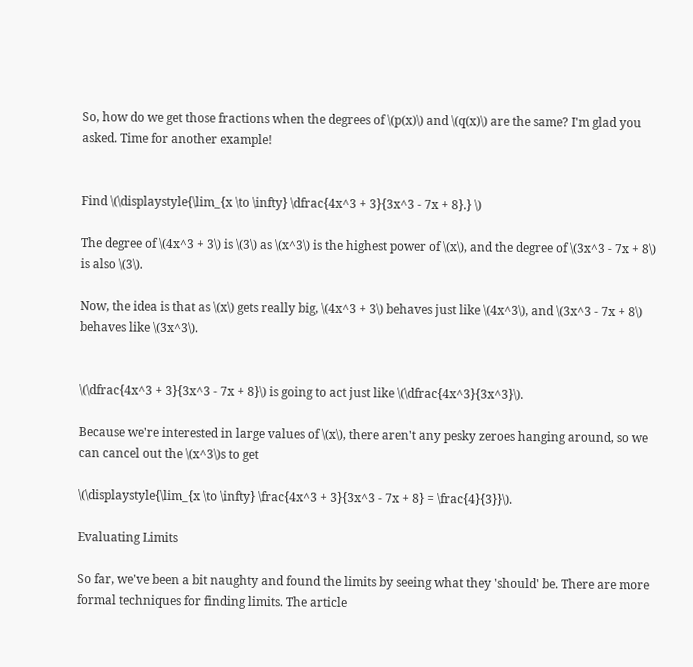So, how do we get those fractions when the degrees of \(p(x)\) and \(q(x)\) are the same? I'm glad you asked. Time for another example!


Find \(\displaystyle{\lim_{x \to \infty} \dfrac{4x^3 + 3}{3x^3 - 7x + 8}.} \)

The degree of \(4x^3 + 3\) is \(3\) as \(x^3\) is the highest power of \(x\), and the degree of \(3x^3 - 7x + 8\) is also \(3\).

Now, the idea is that as \(x\) gets really big, \(4x^3 + 3\) behaves just like \(4x^3\), and \(3x^3 - 7x + 8\) behaves like \(3x^3\).


\(\dfrac{4x^3 + 3}{3x^3 - 7x + 8}\) is going to act just like \(\dfrac{4x^3}{3x^3}\).

Because we're interested in large values of \(x\), there aren't any pesky zeroes hanging around, so we can cancel out the \(x^3\)s to get

\(\displaystyle{\lim_{x \to \infty} \frac{4x^3 + 3}{3x^3 - 7x + 8} = \frac{4}{3}}\).

Evaluating Limits

So far, we've been a bit naughty and found the limits by seeing what they 'should' be. There are more formal techniques for finding limits. The article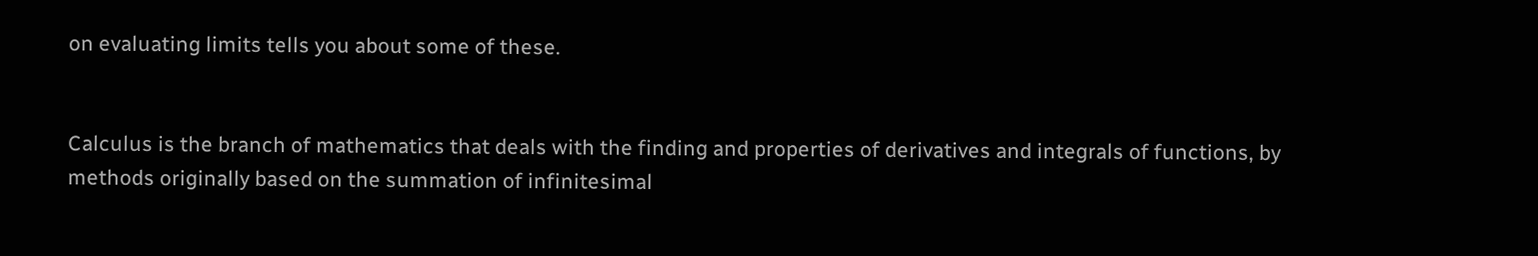on evaluating limits tells you about some of these.


Calculus is the branch of mathematics that deals with the finding and properties of derivatives and integrals of functions, by methods originally based on the summation of infinitesimal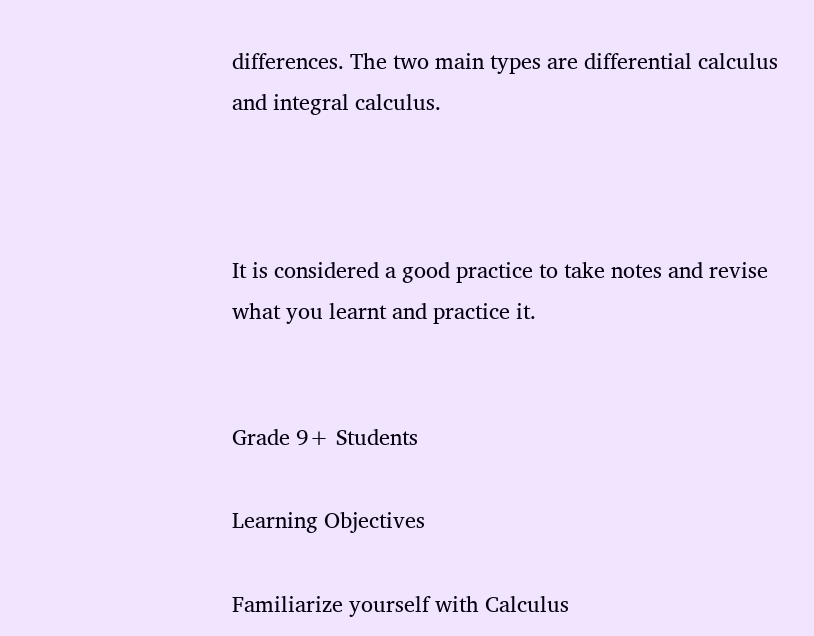differences. The two main types are differential calculus and integral calculus.



It is considered a good practice to take notes and revise what you learnt and practice it.


Grade 9+ Students

Learning Objectives

Familiarize yourself with Calculus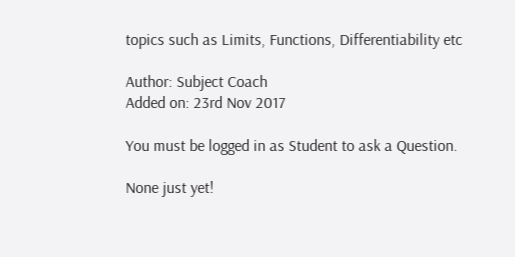topics such as Limits, Functions, Differentiability etc

Author: Subject Coach
Added on: 23rd Nov 2017

You must be logged in as Student to ask a Question.

None just yet!